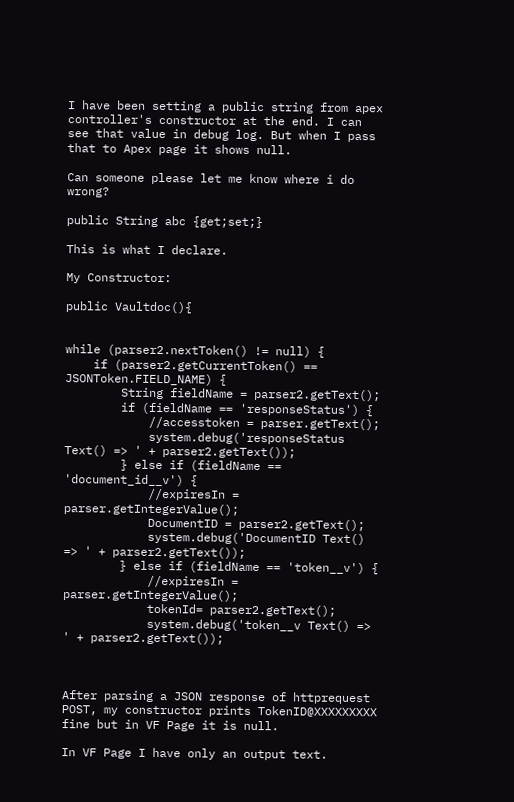I have been setting a public string from apex controller's constructor at the end. I can see that value in debug log. But when I pass that to Apex page it shows null.

Can someone please let me know where i do wrong?

public String abc {get;set;}

This is what I declare.

My Constructor:

public Vaultdoc(){


while (parser2.nextToken() != null) {
    if (parser2.getCurrentToken() == JSONToken.FIELD_NAME) {
        String fieldName = parser2.getText();
        if (fieldName == 'responseStatus') {
            //accesstoken = parser.getText();
            system.debug('responseStatus Text() => ' + parser2.getText());
        } else if (fieldName == 'document_id__v') {
            //expiresIn = parser.getIntegerValue();
            DocumentID = parser2.getText();
            system.debug('DocumentID Text() => ' + parser2.getText());
        } else if (fieldName == 'token__v') {
            //expiresIn = parser.getIntegerValue();
            tokenId= parser2.getText();
            system.debug('token__v Text() => ' + parser2.getText());



After parsing a JSON response of httprequest POST, my constructor prints TokenID@XXXXXXXXX fine but in VF Page it is null.

In VF Page I have only an output text.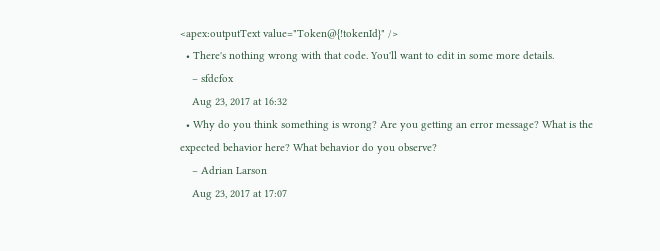<apex:outputText value="Token@{!tokenId}" />
  • There's nothing wrong with that code. You'll want to edit in some more details.
    – sfdcfox
    Aug 23, 2017 at 16:32
  • Why do you think something is wrong? Are you getting an error message? What is the expected behavior here? What behavior do you observe?
    – Adrian Larson
    Aug 23, 2017 at 17:07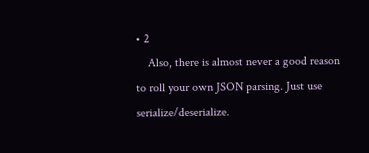• 2
    Also, there is almost never a good reason to roll your own JSON parsing. Just use serialize/deserialize.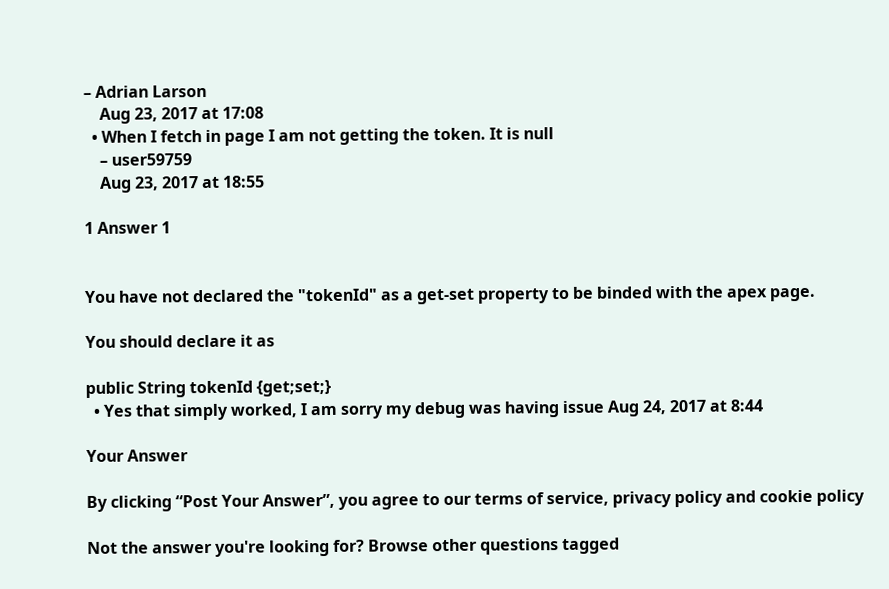– Adrian Larson
    Aug 23, 2017 at 17:08
  • When I fetch in page I am not getting the token. It is null
    – user59759
    Aug 23, 2017 at 18:55

1 Answer 1


You have not declared the "tokenId" as a get-set property to be binded with the apex page.

You should declare it as

public String tokenId {get;set;}
  • Yes that simply worked, I am sorry my debug was having issue Aug 24, 2017 at 8:44

Your Answer

By clicking “Post Your Answer”, you agree to our terms of service, privacy policy and cookie policy

Not the answer you're looking for? Browse other questions tagged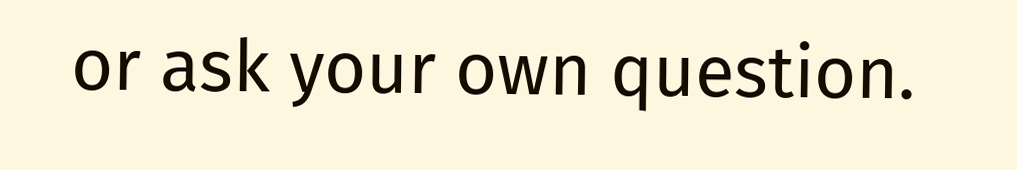or ask your own question.